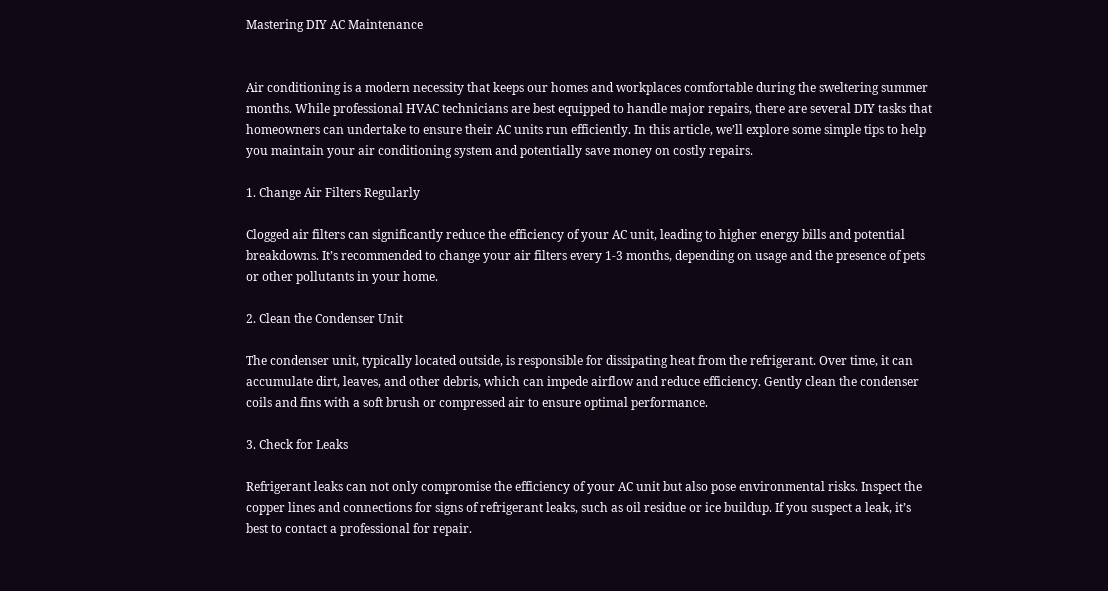Mastering DIY AC Maintenance


Air conditioning is a modern necessity that keeps our homes and workplaces comfortable during the sweltering summer months. While professional HVAC technicians are best equipped to handle major repairs, there are several DIY tasks that homeowners can undertake to ensure their AC units run efficiently. In this article, we’ll explore some simple tips to help you maintain your air conditioning system and potentially save money on costly repairs.

1. Change Air Filters Regularly

Clogged air filters can significantly reduce the efficiency of your AC unit, leading to higher energy bills and potential breakdowns. It’s recommended to change your air filters every 1-3 months, depending on usage and the presence of pets or other pollutants in your home.

2. Clean the Condenser Unit

The condenser unit, typically located outside, is responsible for dissipating heat from the refrigerant. Over time, it can accumulate dirt, leaves, and other debris, which can impede airflow and reduce efficiency. Gently clean the condenser coils and fins with a soft brush or compressed air to ensure optimal performance.

3. Check for Leaks

Refrigerant leaks can not only compromise the efficiency of your AC unit but also pose environmental risks. Inspect the copper lines and connections for signs of refrigerant leaks, such as oil residue or ice buildup. If you suspect a leak, it’s best to contact a professional for repair.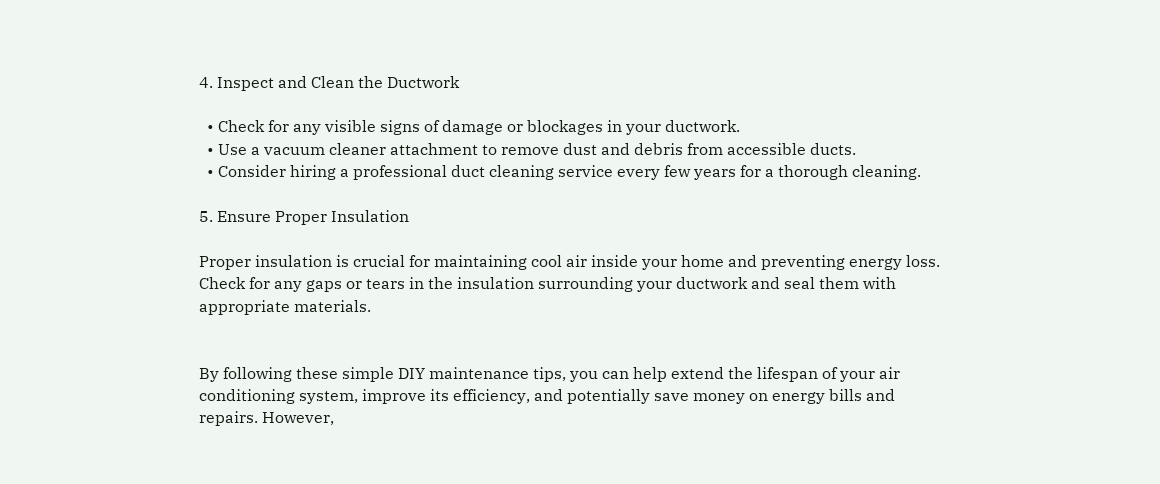4. Inspect and Clean the Ductwork

  • Check for any visible signs of damage or blockages in your ductwork.
  • Use a vacuum cleaner attachment to remove dust and debris from accessible ducts.
  • Consider hiring a professional duct cleaning service every few years for a thorough cleaning.

5. Ensure Proper Insulation

Proper insulation is crucial for maintaining cool air inside your home and preventing energy loss. Check for any gaps or tears in the insulation surrounding your ductwork and seal them with appropriate materials.


By following these simple DIY maintenance tips, you can help extend the lifespan of your air conditioning system, improve its efficiency, and potentially save money on energy bills and repairs. However,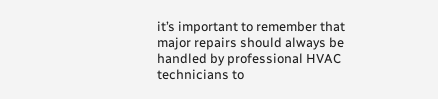it’s important to remember that major repairs should always be handled by professional HVAC technicians to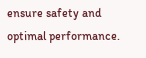ensure safety and optimal performance.